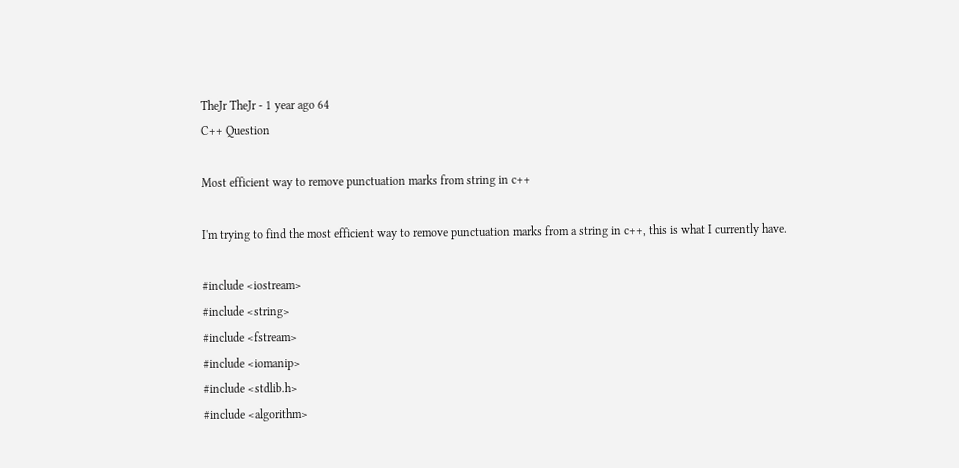TheJr TheJr - 1 year ago 64
C++ Question

Most efficient way to remove punctuation marks from string in c++

I'm trying to find the most efficient way to remove punctuation marks from a string in c++, this is what I currently have.

#include <iostream>
#include <string>
#include <fstream>
#include <iomanip>
#include <stdlib.h>
#include <algorithm>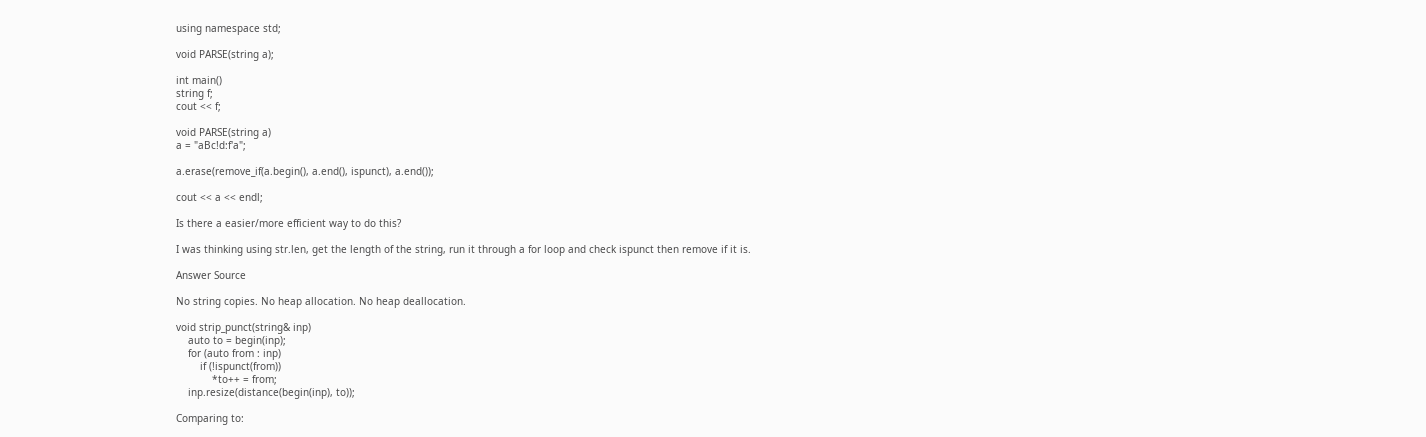using namespace std;

void PARSE(string a);

int main()
string f;
cout << f;

void PARSE(string a)
a = "aBc!d:f'a";

a.erase(remove_if(a.begin(), a.end(), ispunct), a.end());

cout << a << endl;

Is there a easier/more efficient way to do this?

I was thinking using str.len, get the length of the string, run it through a for loop and check ispunct then remove if it is.

Answer Source

No string copies. No heap allocation. No heap deallocation.

void strip_punct(string& inp)
    auto to = begin(inp);
    for (auto from : inp)
        if (!ispunct(from))
            *to++ = from;
    inp.resize(distance(begin(inp), to));

Comparing to: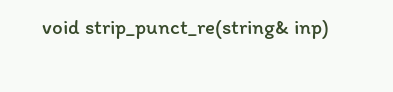void strip_punct_re(string& inp)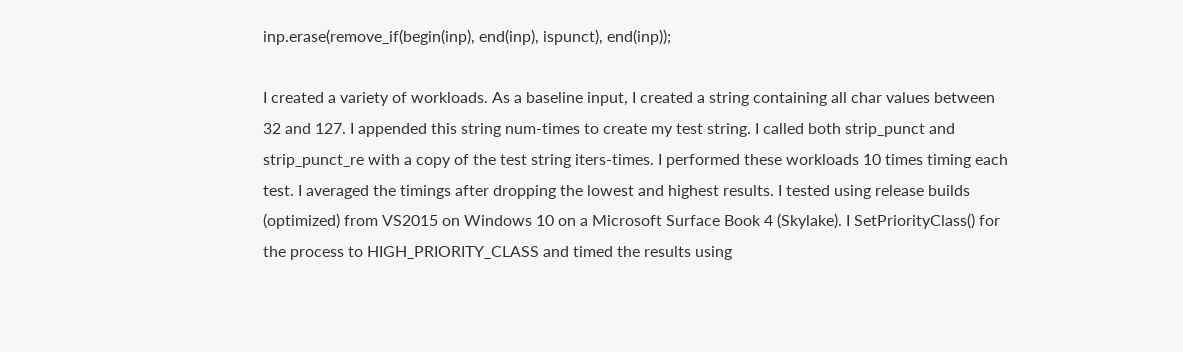inp.erase(remove_if(begin(inp), end(inp), ispunct), end(inp));

I created a variety of workloads. As a baseline input, I created a string containing all char values between 32 and 127. I appended this string num-times to create my test string. I called both strip_punct and strip_punct_re with a copy of the test string iters-times. I performed these workloads 10 times timing each test. I averaged the timings after dropping the lowest and highest results. I tested using release builds (optimized) from VS2015 on Windows 10 on a Microsoft Surface Book 4 (Skylake). I SetPriorityClass() for the process to HIGH_PRIORITY_CLASS and timed the results using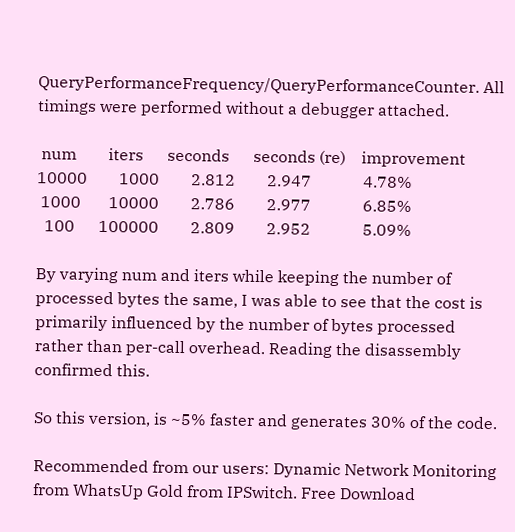QueryPerformanceFrequency/QueryPerformanceCounter. All timings were performed without a debugger attached.

 num        iters      seconds      seconds (re)    improvement
10000        1000        2.812        2.947             4.78%
 1000       10000        2.786        2.977             6.85%
  100      100000        2.809        2.952             5.09%

By varying num and iters while keeping the number of processed bytes the same, I was able to see that the cost is primarily influenced by the number of bytes processed rather than per-call overhead. Reading the disassembly confirmed this.

So this version, is ~5% faster and generates 30% of the code.

Recommended from our users: Dynamic Network Monitoring from WhatsUp Gold from IPSwitch. Free Download